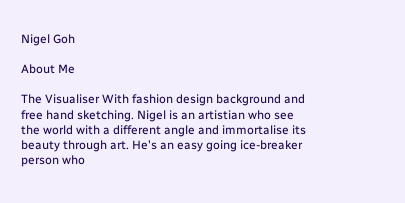Nigel Goh

About Me

The Visualiser With fashion design background and free hand sketching. Nigel is an artistian who see the world with a different angle and immortalise its beauty through art. He's an easy going ice-breaker person who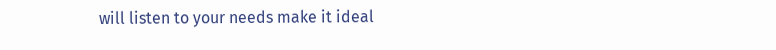will listen to your needs make it ideal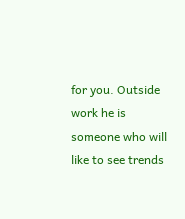for you. Outside work he is someone who will like to see trends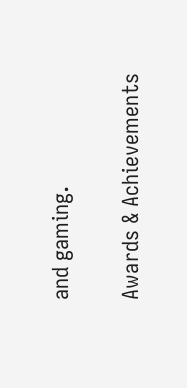and gaming.

Awards & Achievements